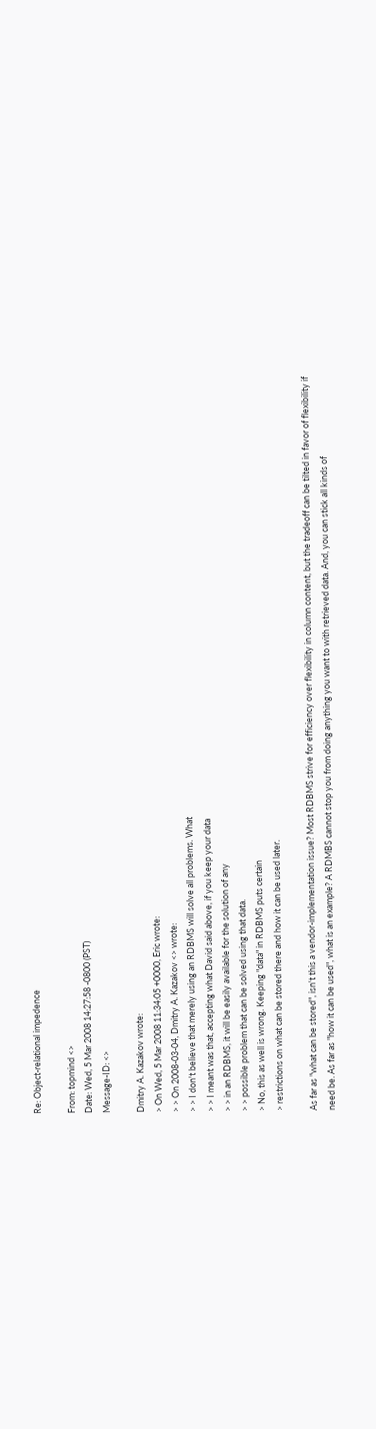Re: Object-relational impedence

From: topmind <>
Date: Wed, 5 Mar 2008 14:27:58 -0800 (PST)
Message-ID: <>

Dmitry A. Kazakov wrote:
> On Wed, 5 Mar 2008 11:34:05 +0000, Eric wrote:
> > On 2008-03-04, Dmitry A. Kazakov <> wrote:
> > I don't believe that merely using an RDBMS will solve all problems. What
> > I meant was that, accepting what David said above, if you keep your data
> > in an RDBMS, it will be easily available for the solution of any
> > possible problem that can be solved using that data.
> No, this as well is wrong. Keeping "data" in RDBMS puts certain
> restrictions on what can be stored there and how it can be used later.

As far as "what can be stored", isn't this a vendor-implementation issue? Most RDBMS strive for efficiency over flexibility in column content, but the tradeoff can be tilted in favor of flexibility if need be. As far as "how it can be used", what is an example? A RDMBS cannot stop you from doing anything you want to with retrieved data. And, you can stick all kinds of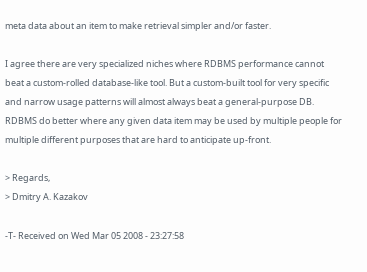meta data about an item to make retrieval simpler and/or faster.

I agree there are very specialized niches where RDBMS performance cannot beat a custom-rolled database-like tool. But a custom-built tool for very specific and narrow usage patterns will almost always beat a general-purpose DB. RDBMS do better where any given data item may be used by multiple people for multiple different purposes that are hard to anticipate up-front.

> Regards,
> Dmitry A. Kazakov

-T- Received on Wed Mar 05 2008 - 23:27:58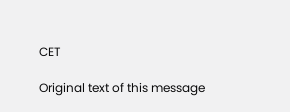CET

Original text of this message